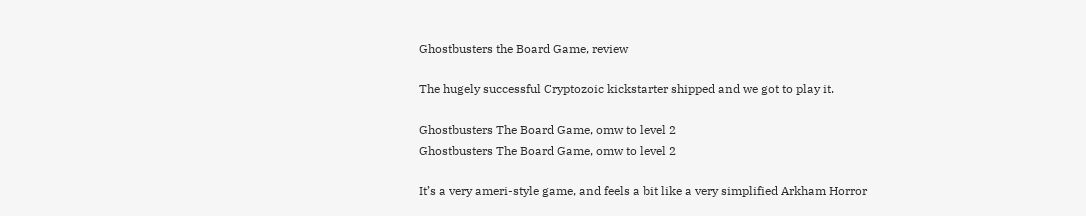Ghostbusters the Board Game, review

The hugely successful Cryptozoic kickstarter shipped and we got to play it.

Ghostbusters The Board Game, omw to level 2
Ghostbusters The Board Game, omw to level 2

It’s a very ameri-style game, and feels a bit like a very simplified Arkham Horror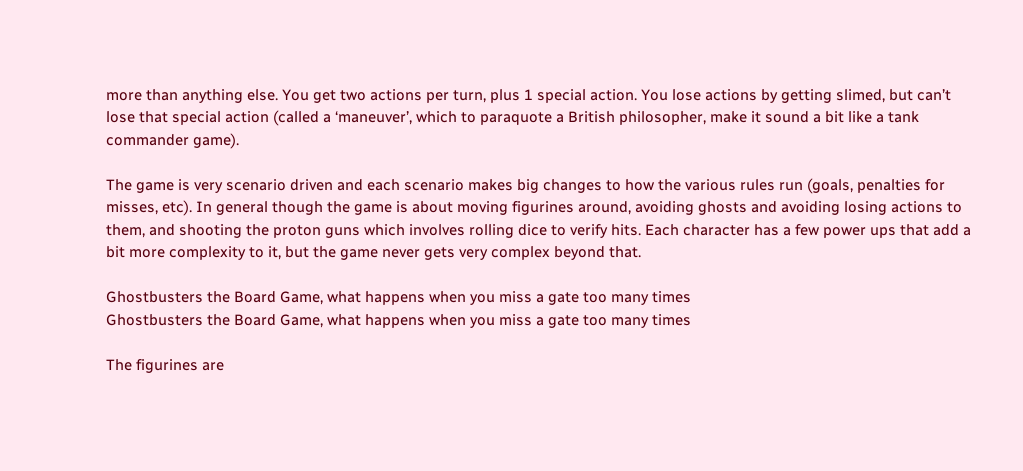more than anything else. You get two actions per turn, plus 1 special action. You lose actions by getting slimed, but can’t lose that special action (called a ‘maneuver’, which to paraquote a British philosopher, make it sound a bit like a tank commander game).

The game is very scenario driven and each scenario makes big changes to how the various rules run (goals, penalties for misses, etc). In general though the game is about moving figurines around, avoiding ghosts and avoiding losing actions to them, and shooting the proton guns which involves rolling dice to verify hits. Each character has a few power ups that add a bit more complexity to it, but the game never gets very complex beyond that.

Ghostbusters the Board Game, what happens when you miss a gate too many times
Ghostbusters the Board Game, what happens when you miss a gate too many times

The figurines are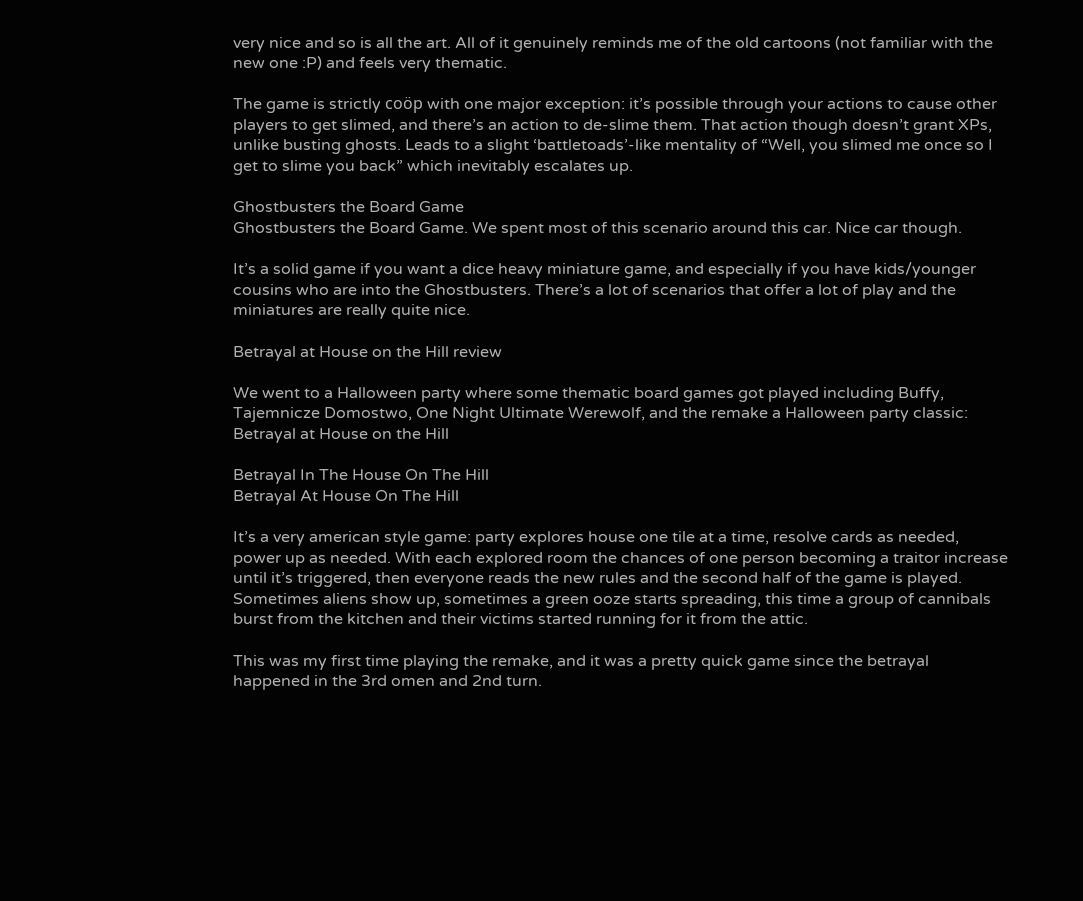very nice and so is all the art. All of it genuinely reminds me of the old cartoons (not familiar with the new one :P) and feels very thematic.

The game is strictly coöp with one major exception: it’s possible through your actions to cause other players to get slimed, and there’s an action to de-slime them. That action though doesn’t grant XPs, unlike busting ghosts. Leads to a slight ‘battletoads’-like mentality of “Well, you slimed me once so I get to slime you back” which inevitably escalates up.

Ghostbusters the Board Game
Ghostbusters the Board Game. We spent most of this scenario around this car. Nice car though.

It’s a solid game if you want a dice heavy miniature game, and especially if you have kids/younger cousins who are into the Ghostbusters. There’s a lot of scenarios that offer a lot of play and the miniatures are really quite nice.

Betrayal at House on the Hill review

We went to a Halloween party where some thematic board games got played including Buffy, Tajemnicze Domostwo, One Night Ultimate Werewolf, and the remake a Halloween party classic: Betrayal at House on the Hill

Betrayal In The House On The Hill
Betrayal At House On The Hill

It’s a very american style game: party explores house one tile at a time, resolve cards as needed, power up as needed. With each explored room the chances of one person becoming a traitor increase until it’s triggered, then everyone reads the new rules and the second half of the game is played. Sometimes aliens show up, sometimes a green ooze starts spreading, this time a group of cannibals burst from the kitchen and their victims started running for it from the attic.

This was my first time playing the remake, and it was a pretty quick game since the betrayal happened in the 3rd omen and 2nd turn.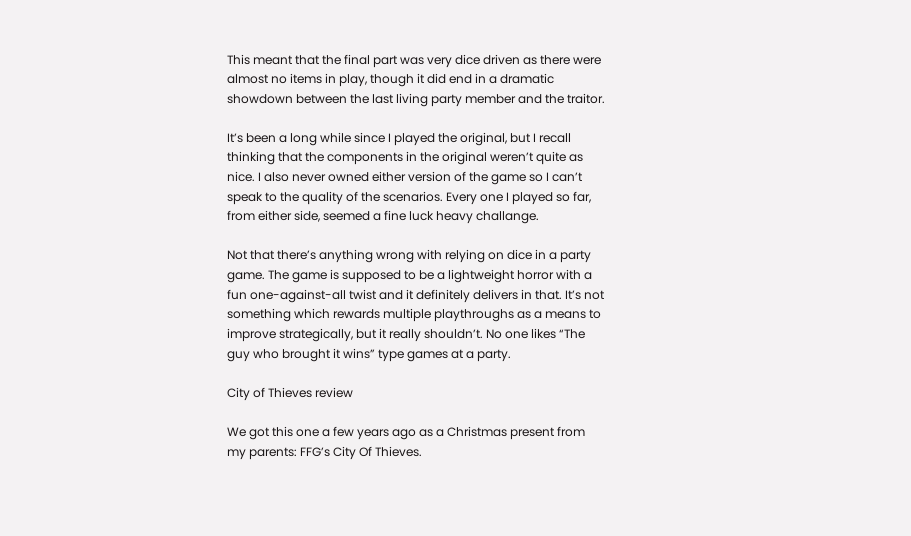This meant that the final part was very dice driven as there were almost no items in play, though it did end in a dramatic showdown between the last living party member and the traitor.

It’s been a long while since I played the original, but I recall thinking that the components in the original weren’t quite as nice. I also never owned either version of the game so I can’t speak to the quality of the scenarios. Every one I played so far, from either side, seemed a fine luck heavy challange.

Not that there’s anything wrong with relying on dice in a party game. The game is supposed to be a lightweight horror with a fun one-against-all twist and it definitely delivers in that. It’s not something which rewards multiple playthroughs as a means to improve strategically, but it really shouldn’t. No one likes “The guy who brought it wins” type games at a party.

City of Thieves review

We got this one a few years ago as a Christmas present from my parents: FFG’s City Of Thieves.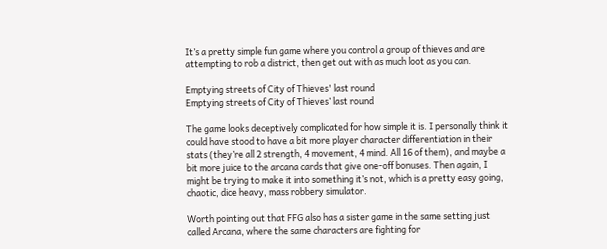It’s a pretty simple fun game where you control a group of thieves and are attempting to rob a district, then get out with as much loot as you can.

Emptying streets of City of Thieves' last round
Emptying streets of City of Thieves’ last round

The game looks deceptively complicated for how simple it is. I personally think it could have stood to have a bit more player character differentiation in their stats (they’re all 2 strength, 4 movement, 4 mind. All 16 of them), and maybe a bit more juice to the arcana cards that give one-off bonuses. Then again, I might be trying to make it into something it’s not, which is a pretty easy going, chaotic, dice heavy, mass robbery simulator.

Worth pointing out that FFG also has a sister game in the same setting just called Arcana, where the same characters are fighting for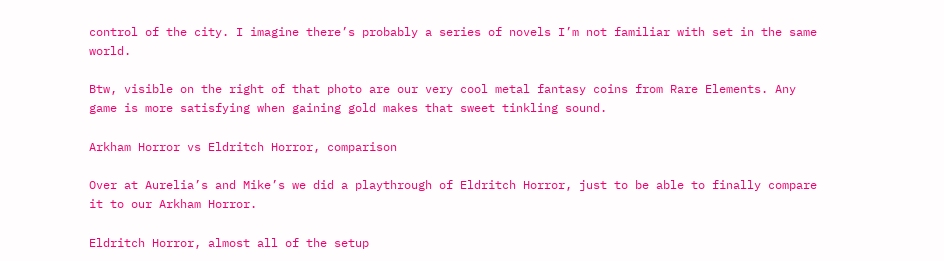control of the city. I imagine there’s probably a series of novels I’m not familiar with set in the same world.

Btw, visible on the right of that photo are our very cool metal fantasy coins from Rare Elements. Any game is more satisfying when gaining gold makes that sweet tinkling sound.

Arkham Horror vs Eldritch Horror, comparison

Over at Aurelia’s and Mike’s we did a playthrough of Eldritch Horror, just to be able to finally compare it to our Arkham Horror.

Eldritch Horror, almost all of the setup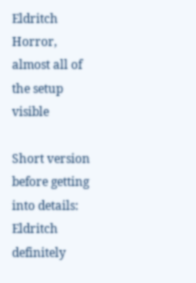Eldritch Horror, almost all of the setup visible

Short version before getting into details: Eldritch definitely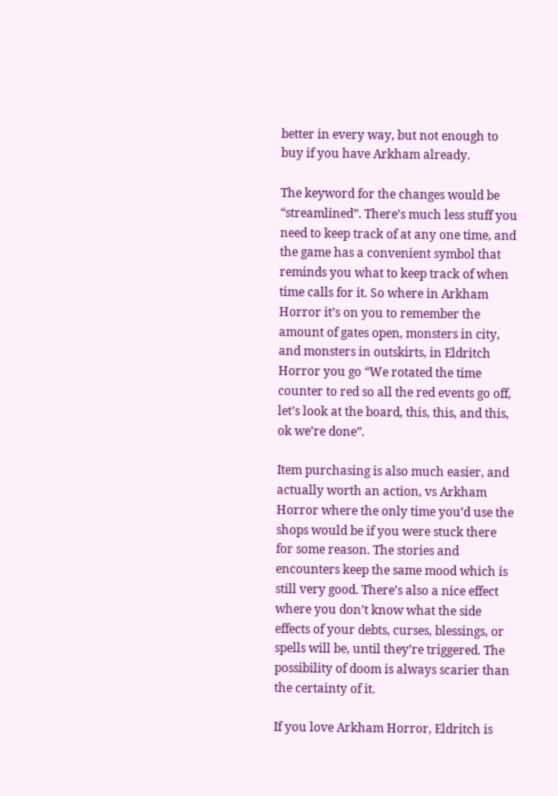better in every way, but not enough to buy if you have Arkham already.

The keyword for the changes would be “streamlined”. There’s much less stuff you need to keep track of at any one time, and the game has a convenient symbol that reminds you what to keep track of when time calls for it. So where in Arkham Horror it’s on you to remember the amount of gates open, monsters in city, and monsters in outskirts, in Eldritch Horror you go “We rotated the time counter to red so all the red events go off, let’s look at the board, this, this, and this, ok we’re done”.

Item purchasing is also much easier, and actually worth an action, vs Arkham Horror where the only time you’d use the shops would be if you were stuck there for some reason. The stories and encounters keep the same mood which is still very good. There’s also a nice effect where you don’t know what the side effects of your debts, curses, blessings, or spells will be, until they’re triggered. The possibility of doom is always scarier than the certainty of it.

If you love Arkham Horror, Eldritch is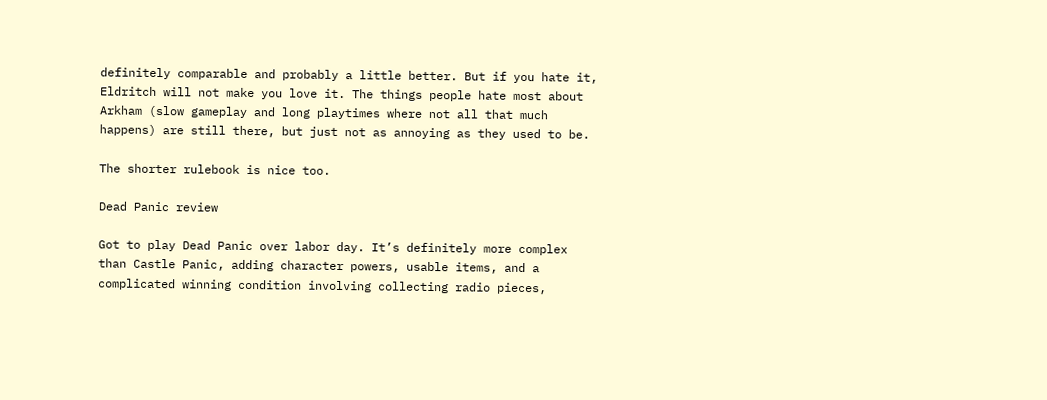definitely comparable and probably a little better. But if you hate it, Eldritch will not make you love it. The things people hate most about Arkham (slow gameplay and long playtimes where not all that much happens) are still there, but just not as annoying as they used to be.

The shorter rulebook is nice too.

Dead Panic review

Got to play Dead Panic over labor day. It’s definitely more complex than Castle Panic, adding character powers, usable items, and a complicated winning condition involving collecting radio pieces,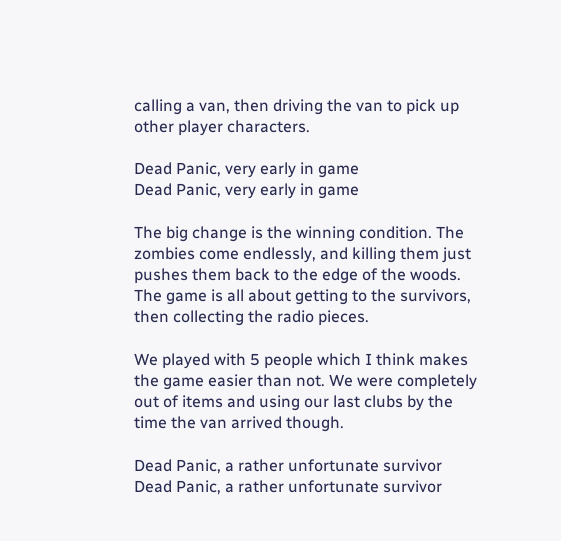calling a van, then driving the van to pick up other player characters.

Dead Panic, very early in game
Dead Panic, very early in game

The big change is the winning condition. The zombies come endlessly, and killing them just pushes them back to the edge of the woods. The game is all about getting to the survivors, then collecting the radio pieces.

We played with 5 people which I think makes the game easier than not. We were completely out of items and using our last clubs by the time the van arrived though.

Dead Panic, a rather unfortunate survivor
Dead Panic, a rather unfortunate survivor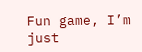Fun game, I’m just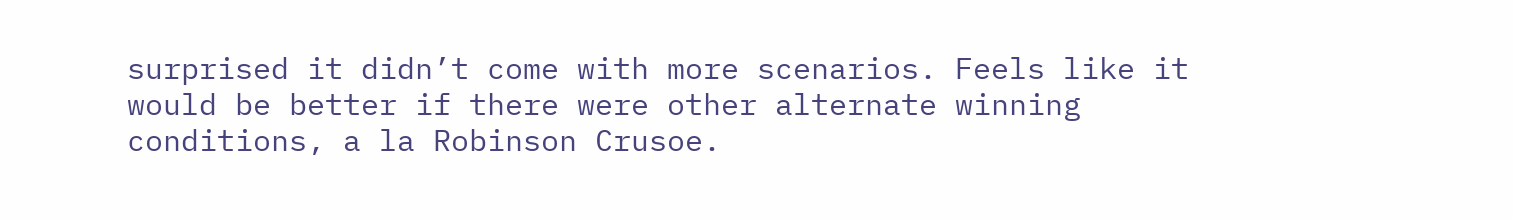surprised it didn’t come with more scenarios. Feels like it would be better if there were other alternate winning conditions, a la Robinson Crusoe.